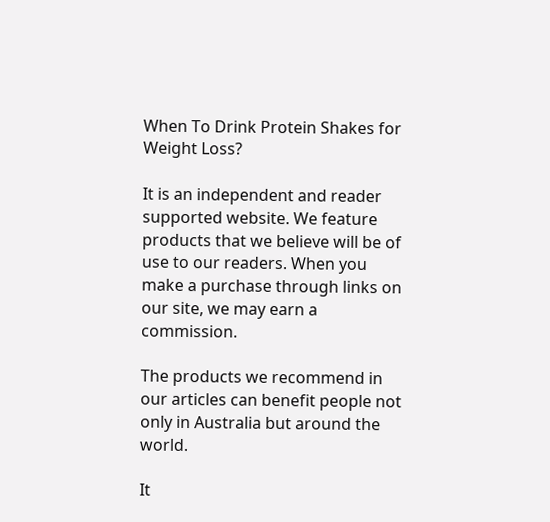When To Drink Protein Shakes for Weight Loss?

It is an independent and reader supported website. We feature products that we believe will be of use to our readers. When you make a purchase through links on our site, we may earn a commission.

The products we recommend in our articles can benefit people not only in Australia but around the world.

It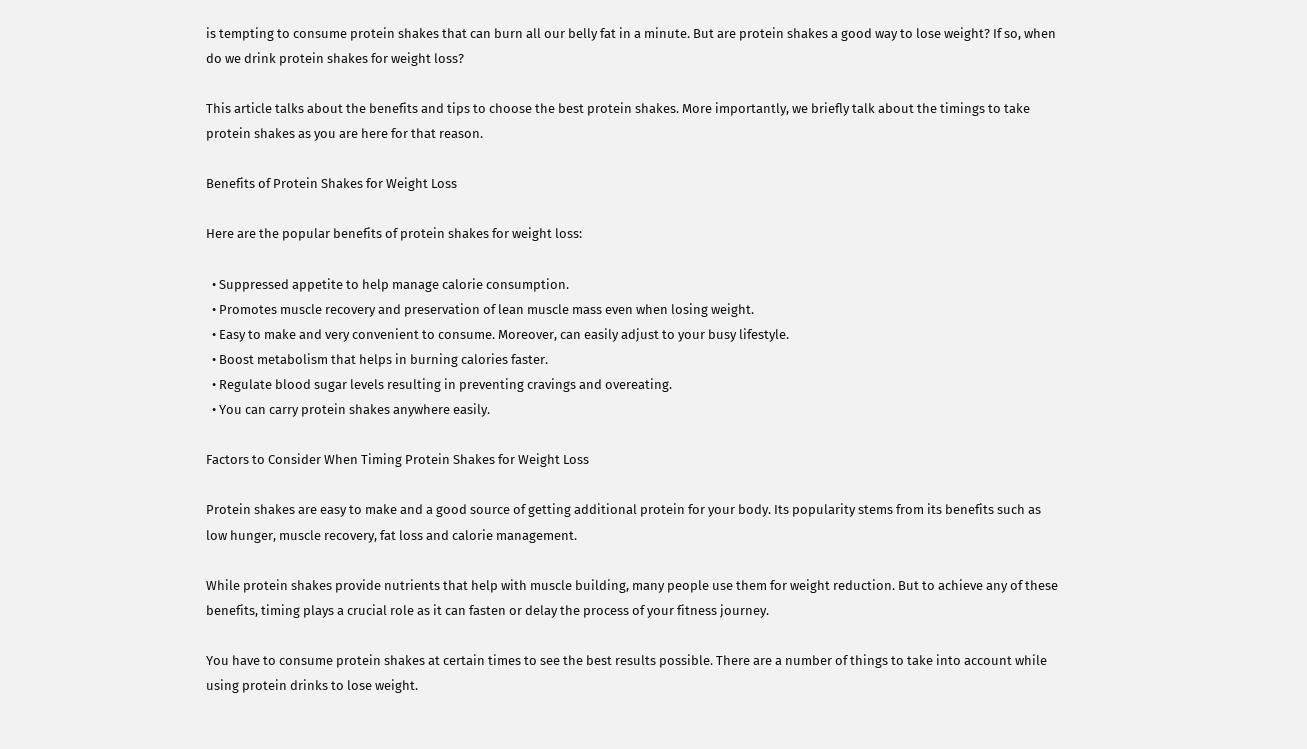is tempting to consume protein shakes that can burn all our belly fat in a minute. But are protein shakes a good way to lose weight? If so, when do we drink protein shakes for weight loss?

This article talks about the benefits and tips to choose the best protein shakes. More importantly, we briefly talk about the timings to take protein shakes as you are here for that reason.

Benefits of Protein Shakes for Weight Loss

Here are the popular benefits of protein shakes for weight loss:

  • Suppressed appetite to help manage calorie consumption.
  • Promotes muscle recovery and preservation of lean muscle mass even when losing weight.
  • Easy to make and very convenient to consume. Moreover, can easily adjust to your busy lifestyle.
  • Boost metabolism that helps in burning calories faster.
  • Regulate blood sugar levels resulting in preventing cravings and overeating.
  • You can carry protein shakes anywhere easily.

Factors to Consider When Timing Protein Shakes for Weight Loss

Protein shakes are easy to make and a good source of getting additional protein for your body. Its popularity stems from its benefits such as low hunger, muscle recovery, fat loss and calorie management.

While protein shakes provide nutrients that help with muscle building, many people use them for weight reduction. But to achieve any of these benefits, timing plays a crucial role as it can fasten or delay the process of your fitness journey.

You have to consume protein shakes at certain times to see the best results possible. There are a number of things to take into account while using protein drinks to lose weight.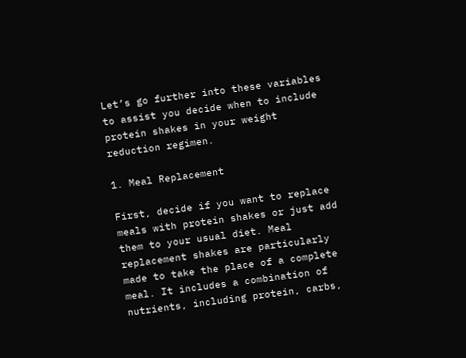Let’s go further into these variables to assist you decide when to include protein shakes in your weight reduction regimen.

1. Meal Replacement

First, decide if you want to replace meals with protein shakes or just add them to your usual diet. Meal replacement shakes are particularly made to take the place of a complete meal. It includes a combination of nutrients, including protein, carbs,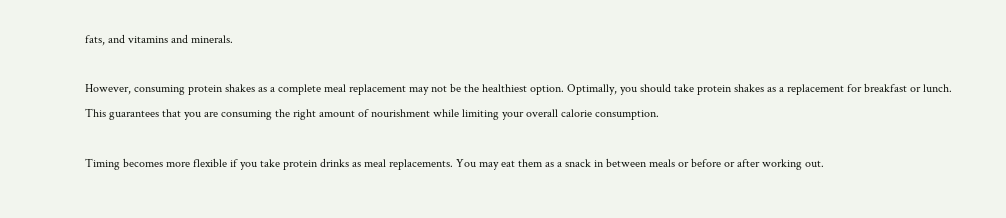fats, and vitamins and minerals.

However, consuming protein shakes as a complete meal replacement may not be the healthiest option. Optimally, you should take protein shakes as a replacement for breakfast or lunch. This guarantees that you are consuming the right amount of nourishment while limiting your overall calorie consumption.

Timing becomes more flexible if you take protein drinks as meal replacements. You may eat them as a snack in between meals or before or after working out.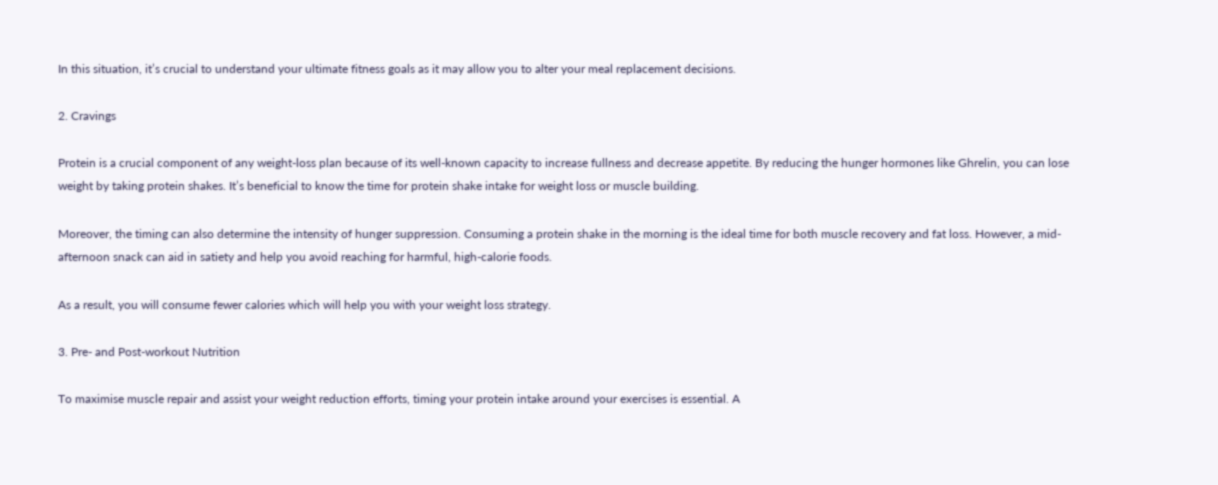In this situation, it’s crucial to understand your ultimate fitness goals as it may allow you to alter your meal replacement decisions.

2. Cravings

Protein is a crucial component of any weight-loss plan because of its well-known capacity to increase fullness and decrease appetite. By reducing the hunger hormones like Ghrelin, you can lose weight by taking protein shakes. It’s beneficial to know the time for protein shake intake for weight loss or muscle building.

Moreover, the timing can also determine the intensity of hunger suppression. Consuming a protein shake in the morning is the ideal time for both muscle recovery and fat loss. However, a mid-afternoon snack can aid in satiety and help you avoid reaching for harmful, high-calorie foods.

As a result, you will consume fewer calories which will help you with your weight loss strategy.

3. Pre- and Post-workout Nutrition

To maximise muscle repair and assist your weight reduction efforts, timing your protein intake around your exercises is essential. A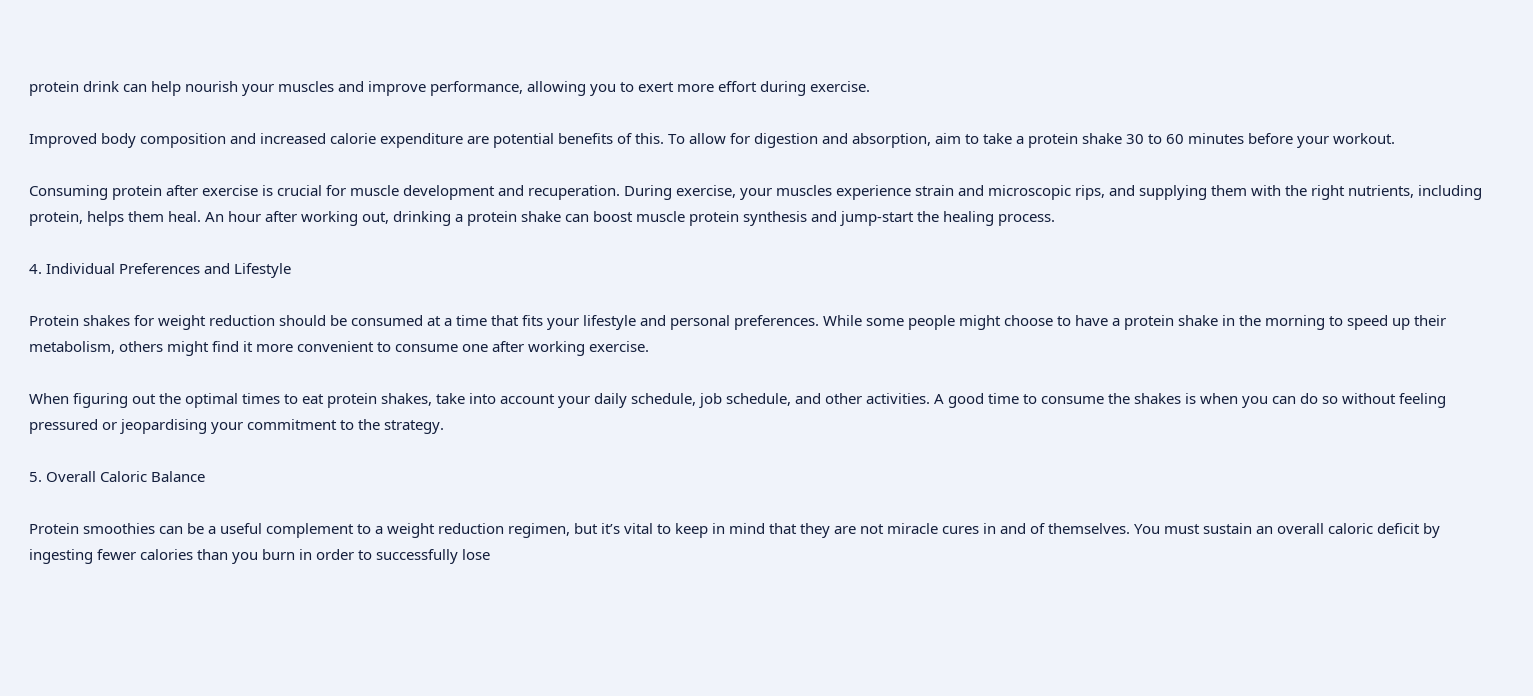protein drink can help nourish your muscles and improve performance, allowing you to exert more effort during exercise.

Improved body composition and increased calorie expenditure are potential benefits of this. To allow for digestion and absorption, aim to take a protein shake 30 to 60 minutes before your workout.

Consuming protein after exercise is crucial for muscle development and recuperation. During exercise, your muscles experience strain and microscopic rips, and supplying them with the right nutrients, including protein, helps them heal. An hour after working out, drinking a protein shake can boost muscle protein synthesis and jump-start the healing process.

4. Individual Preferences and Lifestyle

Protein shakes for weight reduction should be consumed at a time that fits your lifestyle and personal preferences. While some people might choose to have a protein shake in the morning to speed up their metabolism, others might find it more convenient to consume one after working exercise.

When figuring out the optimal times to eat protein shakes, take into account your daily schedule, job schedule, and other activities. A good time to consume the shakes is when you can do so without feeling pressured or jeopardising your commitment to the strategy.

5. Overall Caloric Balance

Protein smoothies can be a useful complement to a weight reduction regimen, but it’s vital to keep in mind that they are not miracle cures in and of themselves. You must sustain an overall caloric deficit by ingesting fewer calories than you burn in order to successfully lose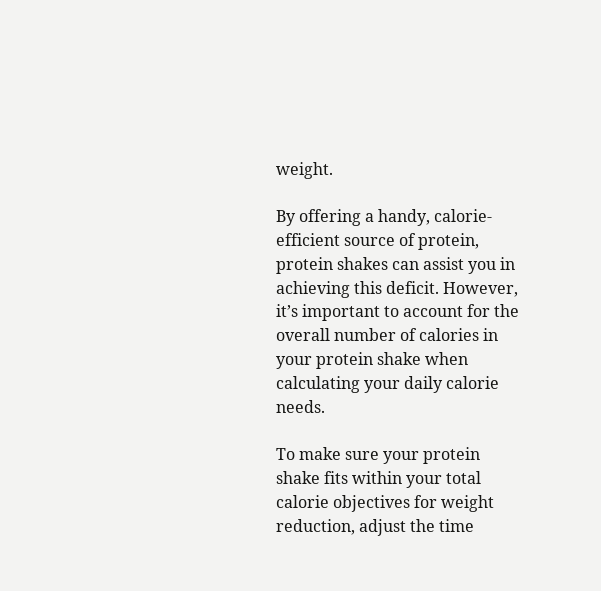weight.

By offering a handy, calorie-efficient source of protein, protein shakes can assist you in achieving this deficit. However, it’s important to account for the overall number of calories in your protein shake when calculating your daily calorie needs.

To make sure your protein shake fits within your total calorie objectives for weight reduction, adjust the time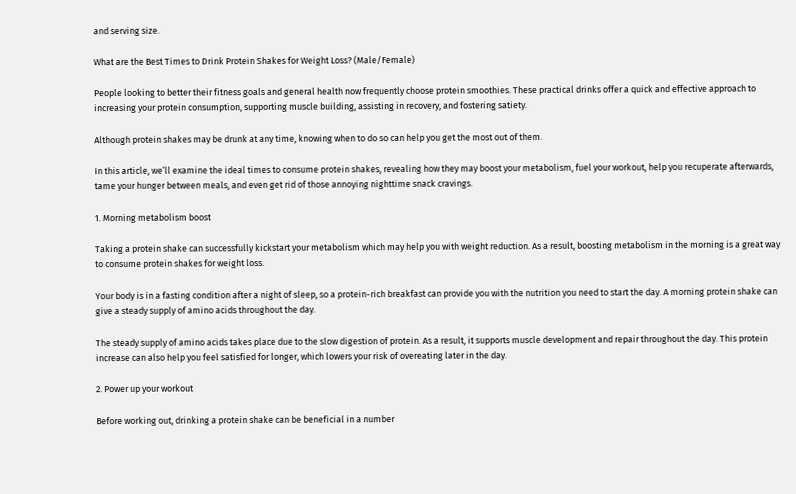and serving size.

What are the Best Times to Drink Protein Shakes for Weight Loss? (Male/Female)

People looking to better their fitness goals and general health now frequently choose protein smoothies. These practical drinks offer a quick and effective approach to increasing your protein consumption, supporting muscle building, assisting in recovery, and fostering satiety.

Although protein shakes may be drunk at any time, knowing when to do so can help you get the most out of them.

In this article, we’ll examine the ideal times to consume protein shakes, revealing how they may boost your metabolism, fuel your workout, help you recuperate afterwards, tame your hunger between meals, and even get rid of those annoying nighttime snack cravings.

1. Morning metabolism boost

Taking a protein shake can successfully kickstart your metabolism which may help you with weight reduction. As a result, boosting metabolism in the morning is a great way to consume protein shakes for weight loss.

Your body is in a fasting condition after a night of sleep, so a protein-rich breakfast can provide you with the nutrition you need to start the day. A morning protein shake can give a steady supply of amino acids throughout the day.

The steady supply of amino acids takes place due to the slow digestion of protein. As a result, it supports muscle development and repair throughout the day. This protein increase can also help you feel satisfied for longer, which lowers your risk of overeating later in the day.

2. Power up your workout

Before working out, drinking a protein shake can be beneficial in a number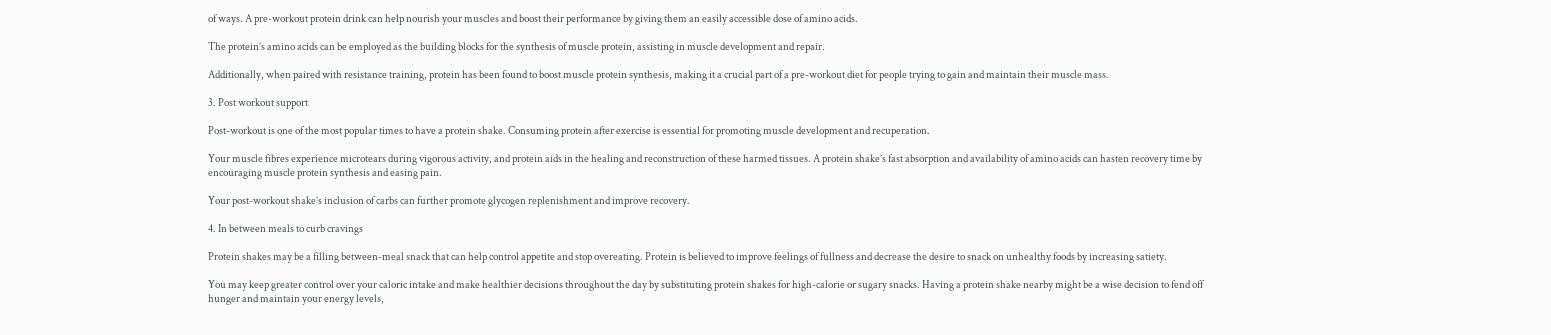of ways. A pre-workout protein drink can help nourish your muscles and boost their performance by giving them an easily accessible dose of amino acids.

The protein’s amino acids can be employed as the building blocks for the synthesis of muscle protein, assisting in muscle development and repair.

Additionally, when paired with resistance training, protein has been found to boost muscle protein synthesis, making it a crucial part of a pre-workout diet for people trying to gain and maintain their muscle mass.

3. Post workout support

Post-workout is one of the most popular times to have a protein shake. Consuming protein after exercise is essential for promoting muscle development and recuperation.

Your muscle fibres experience microtears during vigorous activity, and protein aids in the healing and reconstruction of these harmed tissues. A protein shake’s fast absorption and availability of amino acids can hasten recovery time by encouraging muscle protein synthesis and easing pain.

Your post-workout shake’s inclusion of carbs can further promote glycogen replenishment and improve recovery.

4. In between meals to curb cravings

Protein shakes may be a filling between-meal snack that can help control appetite and stop overeating. Protein is believed to improve feelings of fullness and decrease the desire to snack on unhealthy foods by increasing satiety.

You may keep greater control over your caloric intake and make healthier decisions throughout the day by substituting protein shakes for high-calorie or sugary snacks. Having a protein shake nearby might be a wise decision to fend off hunger and maintain your energy levels,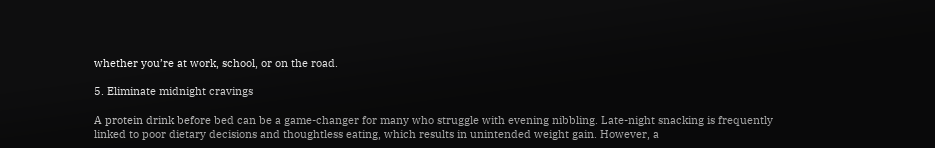whether you’re at work, school, or on the road.

5. Eliminate midnight cravings

A protein drink before bed can be a game-changer for many who struggle with evening nibbling. Late-night snacking is frequently linked to poor dietary decisions and thoughtless eating, which results in unintended weight gain. However, a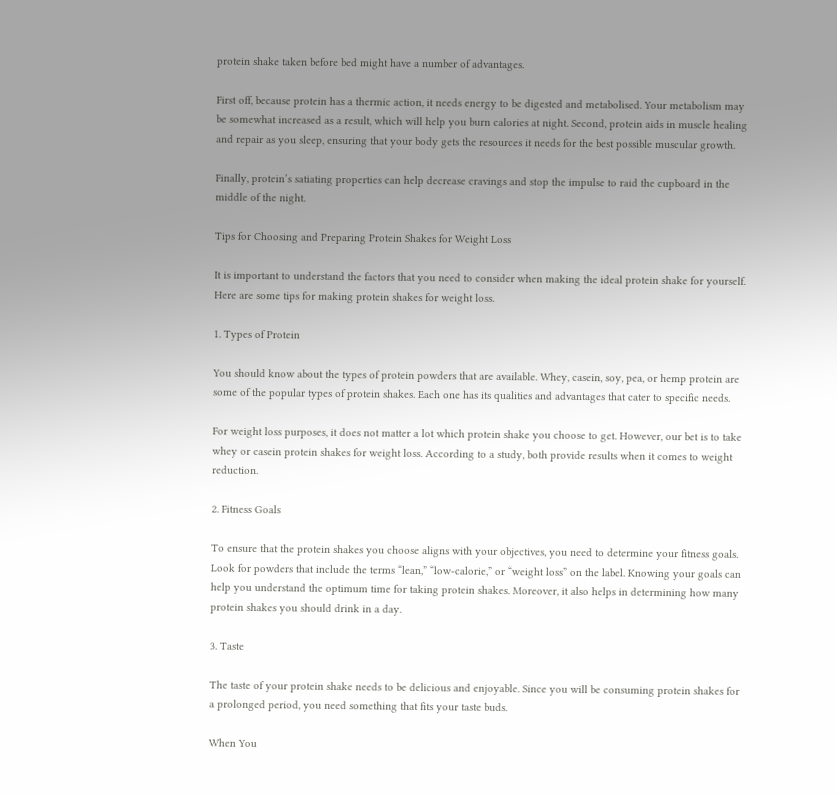protein shake taken before bed might have a number of advantages.

First off, because protein has a thermic action, it needs energy to be digested and metabolised. Your metabolism may be somewhat increased as a result, which will help you burn calories at night. Second, protein aids in muscle healing and repair as you sleep, ensuring that your body gets the resources it needs for the best possible muscular growth.

Finally, protein’s satiating properties can help decrease cravings and stop the impulse to raid the cupboard in the middle of the night.

Tips for Choosing and Preparing Protein Shakes for Weight Loss

It is important to understand the factors that you need to consider when making the ideal protein shake for yourself. Here are some tips for making protein shakes for weight loss.

1. Types of Protein

You should know about the types of protein powders that are available. Whey, casein, soy, pea, or hemp protein are some of the popular types of protein shakes. Each one has its qualities and advantages that cater to specific needs.

For weight loss purposes, it does not matter a lot which protein shake you choose to get. However, our bet is to take whey or casein protein shakes for weight loss. According to a study, both provide results when it comes to weight reduction.

2. Fitness Goals

To ensure that the protein shakes you choose aligns with your objectives, you need to determine your fitness goals. Look for powders that include the terms “lean,” “low-calorie,” or “weight loss” on the label. Knowing your goals can help you understand the optimum time for taking protein shakes. Moreover, it also helps in determining how many protein shakes you should drink in a day.

3. Taste

The taste of your protein shake needs to be delicious and enjoyable. Since you will be consuming protein shakes for a prolonged period, you need something that fits your taste buds.

When You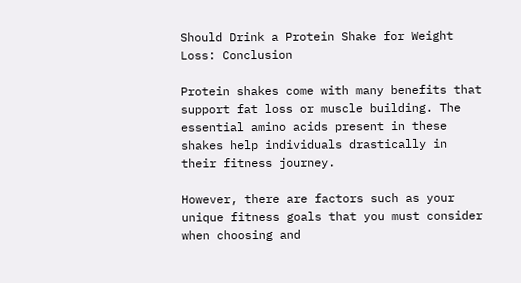Should Drink a Protein Shake for Weight Loss: Conclusion

Protein shakes come with many benefits that support fat loss or muscle building. The essential amino acids present in these shakes help individuals drastically in their fitness journey.

However, there are factors such as your unique fitness goals that you must consider when choosing and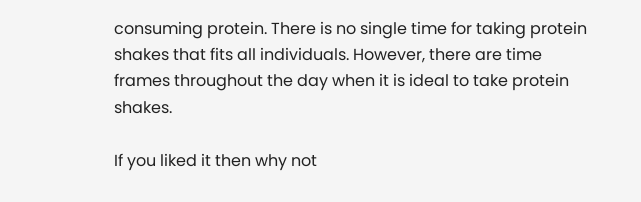consuming protein. There is no single time for taking protein shakes that fits all individuals. However, there are time frames throughout the day when it is ideal to take protein shakes.

If you liked it then why not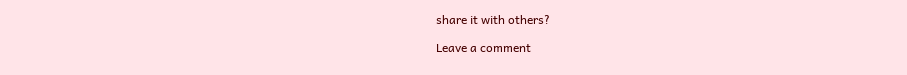share it with others?

Leave a comment